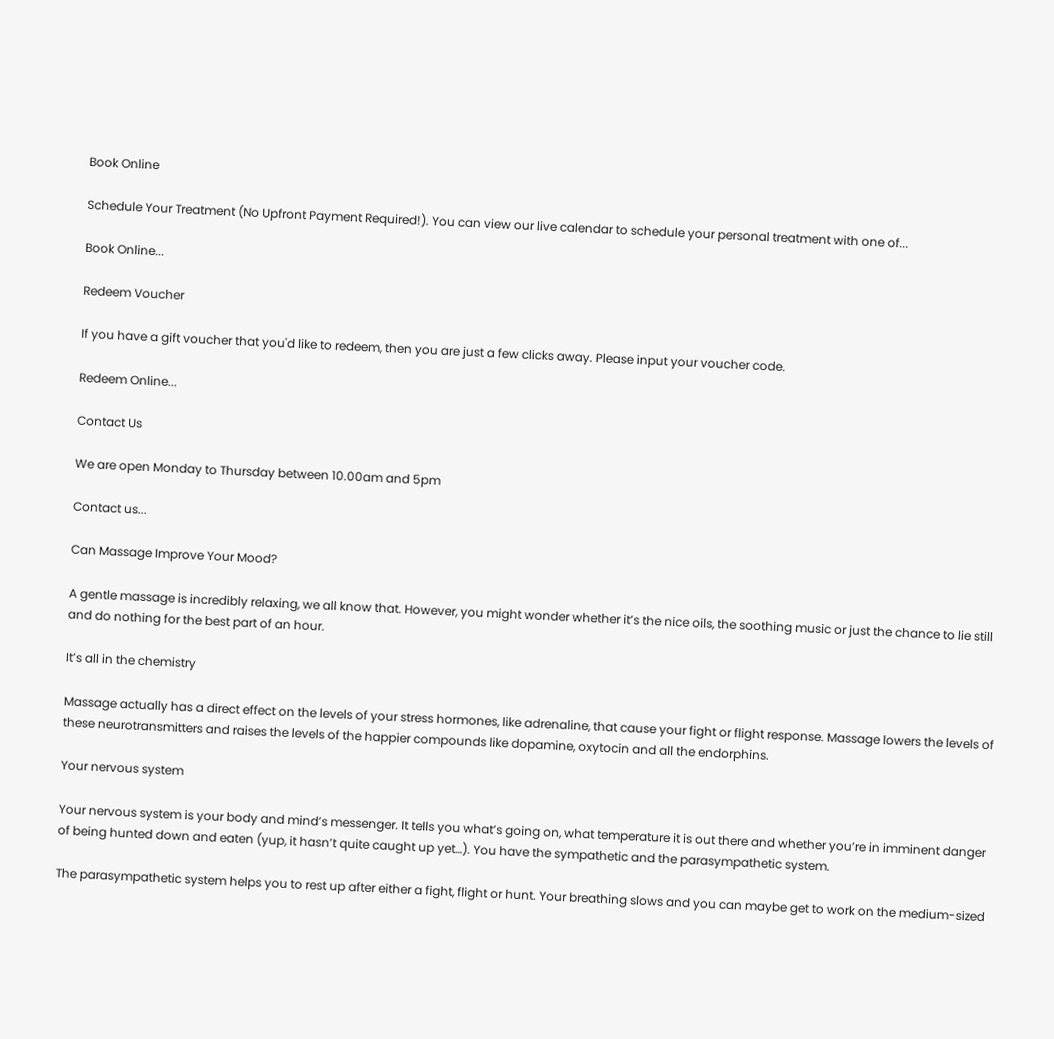Book Online

Schedule Your Treatment (No Upfront Payment Required!). You can view our live calendar to schedule your personal treatment with one of...

Book Online...

Redeem Voucher

If you have a gift voucher that you'd like to redeem, then you are just a few clicks away. Please input your voucher code.

Redeem Online...

Contact Us

We are open Monday to Thursday between 10.00am and 5pm

Contact us...

Can Massage Improve Your Mood?

A gentle massage is incredibly relaxing, we all know that. However, you might wonder whether it’s the nice oils, the soothing music or just the chance to lie still and do nothing for the best part of an hour.

It’s all in the chemistry

Massage actually has a direct effect on the levels of your stress hormones, like adrenaline, that cause your fight or flight response. Massage lowers the levels of these neurotransmitters and raises the levels of the happier compounds like dopamine, oxytocin and all the endorphins.

Your nervous system

Your nervous system is your body and mind’s messenger. It tells you what’s going on, what temperature it is out there and whether you’re in imminent danger of being hunted down and eaten (yup, it hasn’t quite caught up yet…). You have the sympathetic and the parasympathetic system.

The parasympathetic system helps you to rest up after either a fight, flight or hunt. Your breathing slows and you can maybe get to work on the medium-sized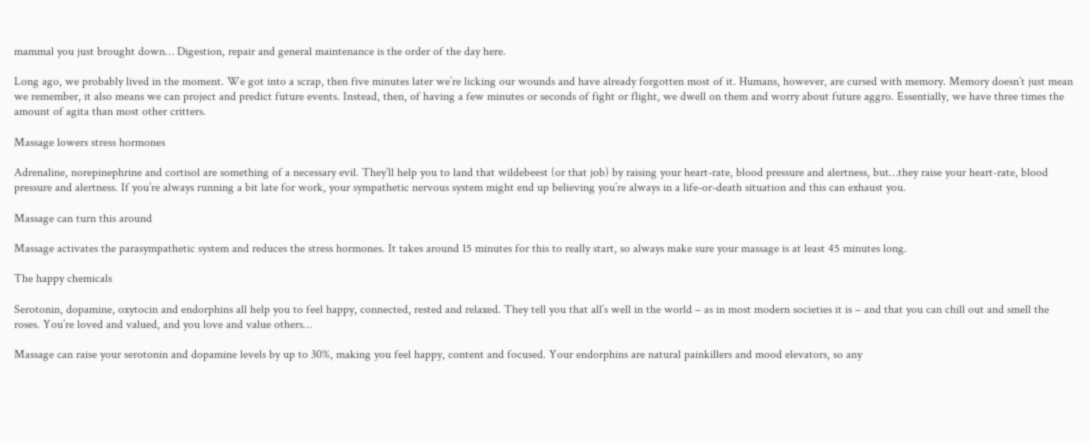mammal you just brought down… Digestion, repair and general maintenance is the order of the day here.

Long ago, we probably lived in the moment. We got into a scrap, then five minutes later we’re licking our wounds and have already forgotten most of it. Humans, however, are cursed with memory. Memory doesn’t just mean we remember, it also means we can project and predict future events. Instead, then, of having a few minutes or seconds of fight or flight, we dwell on them and worry about future aggro. Essentially, we have three times the amount of agita than most other critters.

Massage lowers stress hormones

Adrenaline, norepinephrine and cortisol are something of a necessary evil. They’ll help you to land that wildebeest (or that job) by raising your heart-rate, blood pressure and alertness, but…they raise your heart-rate, blood pressure and alertness. If you’re always running a bit late for work, your sympathetic nervous system might end up believing you’re always in a life-or-death situation and this can exhaust you.

Massage can turn this around

Massage activates the parasympathetic system and reduces the stress hormones. It takes around 15 minutes for this to really start, so always make sure your massage is at least 45 minutes long.

The happy chemicals

Serotonin, dopamine, oxytocin and endorphins all help you to feel happy, connected, rested and relaxed. They tell you that all’s well in the world – as in most modern societies it is – and that you can chill out and smell the roses. You’re loved and valued, and you love and value others…

Massage can raise your serotonin and dopamine levels by up to 30%, making you feel happy, content and focused. Your endorphins are natural painkillers and mood elevators, so any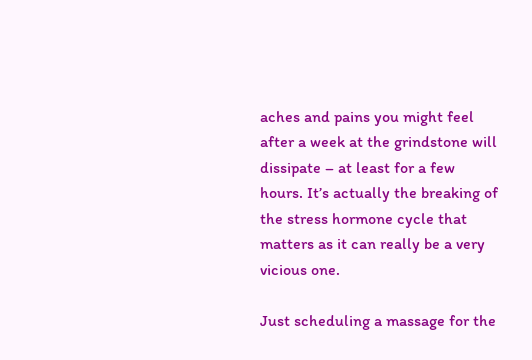aches and pains you might feel after a week at the grindstone will dissipate – at least for a few hours. It’s actually the breaking of the stress hormone cycle that matters as it can really be a very vicious one.

Just scheduling a massage for the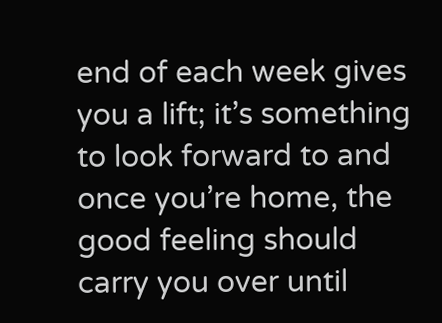end of each week gives you a lift; it’s something to look forward to and once you’re home, the good feeling should carry you over until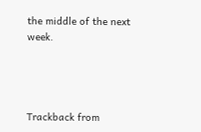the middle of the next week.




Trackback from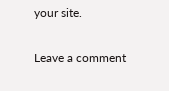your site.

Leave a comment